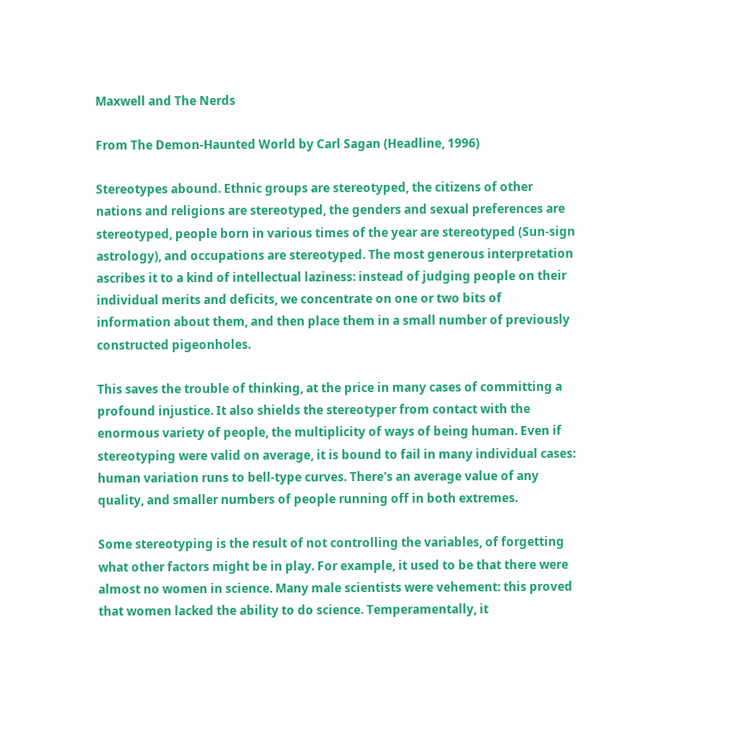Maxwell and The Nerds

From The Demon-Haunted World by Carl Sagan (Headline, 1996)

Stereotypes abound. Ethnic groups are stereotyped, the citizens of other nations and religions are stereotyped, the genders and sexual preferences are stereotyped, people born in various times of the year are stereotyped (Sun-sign astrology), and occupations are stereotyped. The most generous interpretation ascribes it to a kind of intellectual laziness: instead of judging people on their individual merits and deficits, we concentrate on one or two bits of information about them, and then place them in a small number of previously constructed pigeonholes.

This saves the trouble of thinking, at the price in many cases of committing a profound injustice. It also shields the stereotyper from contact with the enormous variety of people, the multiplicity of ways of being human. Even if stereotyping were valid on average, it is bound to fail in many individual cases: human variation runs to bell-type curves. There's an average value of any quality, and smaller numbers of people running off in both extremes.

Some stereotyping is the result of not controlling the variables, of forgetting what other factors might be in play. For example, it used to be that there were almost no women in science. Many male scientists were vehement: this proved that women lacked the ability to do science. Temperamentally, it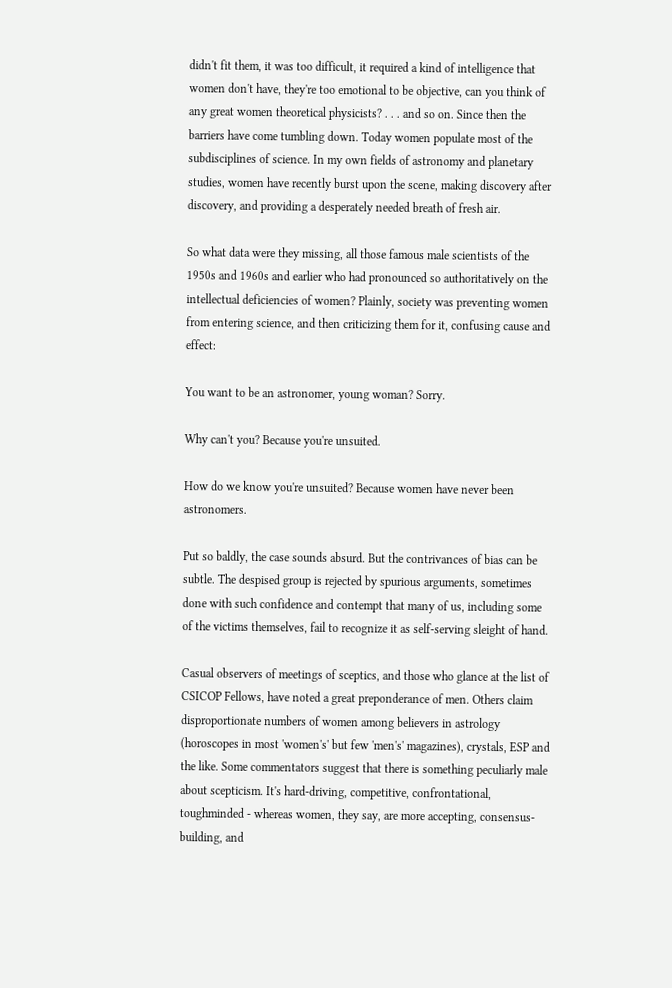didn't fit them, it was too difficult, it required a kind of intelligence that women don't have, they're too emotional to be objective, can you think of any great women theoretical physicists? . . . and so on. Since then the barriers have come tumbling down. Today women populate most of the subdisciplines of science. In my own fields of astronomy and planetary studies, women have recently burst upon the scene, making discovery after discovery, and providing a desperately needed breath of fresh air.

So what data were they missing, all those famous male scientists of the 1950s and 1960s and earlier who had pronounced so authoritatively on the intellectual deficiencies of women? Plainly, society was preventing women from entering science, and then criticizing them for it, confusing cause and effect:

You want to be an astronomer, young woman? Sorry.

Why can't you? Because you're unsuited.

How do we know you're unsuited? Because women have never been astronomers.

Put so baldly, the case sounds absurd. But the contrivances of bias can be subtle. The despised group is rejected by spurious arguments, sometimes done with such confidence and contempt that many of us, including some of the victims themselves, fail to recognize it as self-serving sleight of hand.

Casual observers of meetings of sceptics, and those who glance at the list of CSICOP Fellows, have noted a great preponderance of men. Others claim disproportionate numbers of women among believers in astrology (horoscopes in most 'women's' but few 'men's' magazines), crystals, ESP and the like. Some commentators suggest that there is something peculiarly male about scepticism. It's hard-driving, competitive, confrontational, toughminded - whereas women, they say, are more accepting, consensus-building, and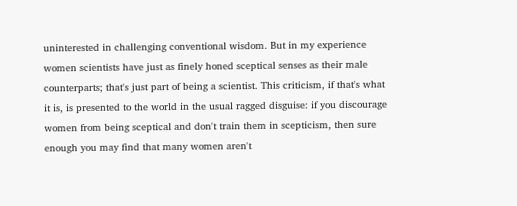uninterested in challenging conventional wisdom. But in my experience women scientists have just as finely honed sceptical senses as their male counterparts; that's just part of being a scientist. This criticism, if that's what it is, is presented to the world in the usual ragged disguise: if you discourage women from being sceptical and don't train them in scepticism, then sure enough you may find that many women aren't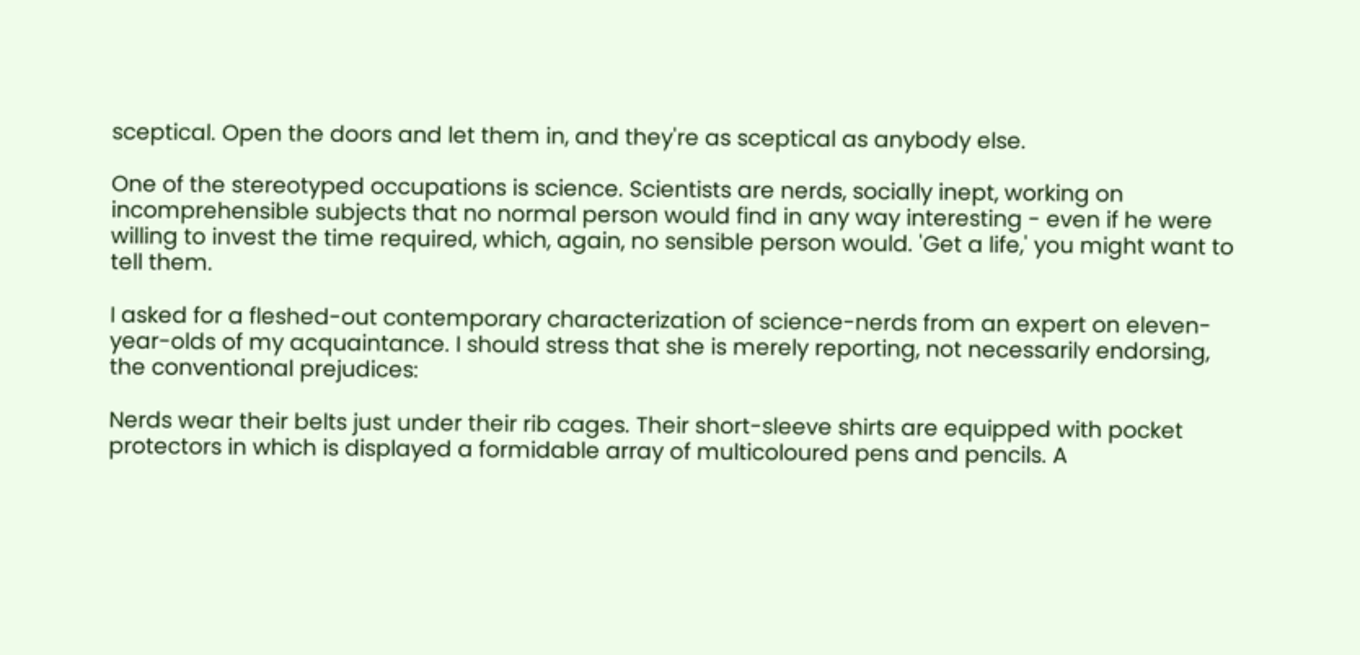sceptical. Open the doors and let them in, and they're as sceptical as anybody else.

One of the stereotyped occupations is science. Scientists are nerds, socially inept, working on incomprehensible subjects that no normal person would find in any way interesting - even if he were willing to invest the time required, which, again, no sensible person would. 'Get a life,' you might want to tell them.

I asked for a fleshed-out contemporary characterization of science-nerds from an expert on eleven-year-olds of my acquaintance. I should stress that she is merely reporting, not necessarily endorsing, the conventional prejudices:

Nerds wear their belts just under their rib cages. Their short-sleeve shirts are equipped with pocket protectors in which is displayed a formidable array of multicoloured pens and pencils. A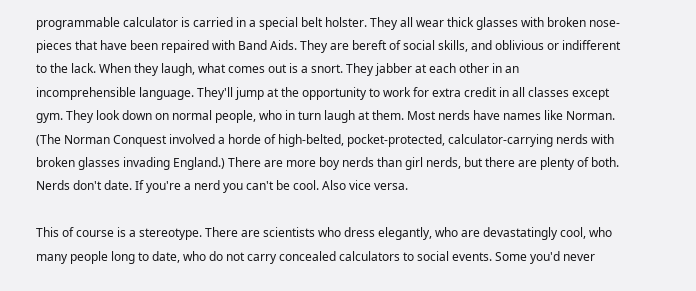programmable calculator is carried in a special belt holster. They all wear thick glasses with broken nose-pieces that have been repaired with Band Aids. They are bereft of social skills, and oblivious or indifferent to the lack. When they laugh, what comes out is a snort. They jabber at each other in an incomprehensible language. They'll jump at the opportunity to work for extra credit in all classes except gym. They look down on normal people, who in turn laugh at them. Most nerds have names like Norman. (The Norman Conquest involved a horde of high-belted, pocket-protected, calculator-carrying nerds with broken glasses invading England.) There are more boy nerds than girl nerds, but there are plenty of both. Nerds don't date. If you're a nerd you can't be cool. Also vice versa.

This of course is a stereotype. There are scientists who dress elegantly, who are devastatingly cool, who many people long to date, who do not carry concealed calculators to social events. Some you'd never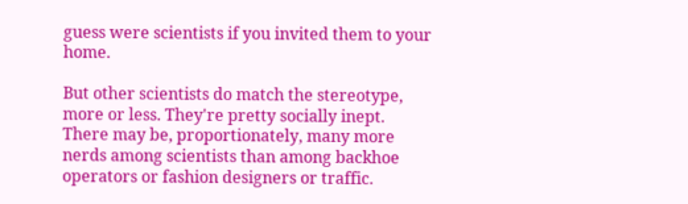guess were scientists if you invited them to your home.

But other scientists do match the stereotype, more or less. They're pretty socially inept. There may be, proportionately, many more nerds among scientists than among backhoe operators or fashion designers or traffic.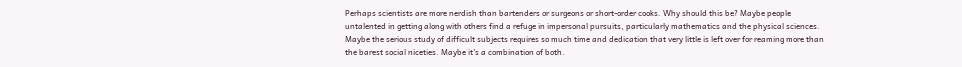Perhaps scientists are more nerdish than bartenders or surgeons or short-order cooks. Why should this be? Maybe people untalented in getting along with others find a refuge in impersonal pursuits, particularly mathematics and the physical sciences. Maybe the serious study of difficult subjects requires so much time and dedication that very little is left over for reaming more than the barest social niceties. Maybe it's a combination of both.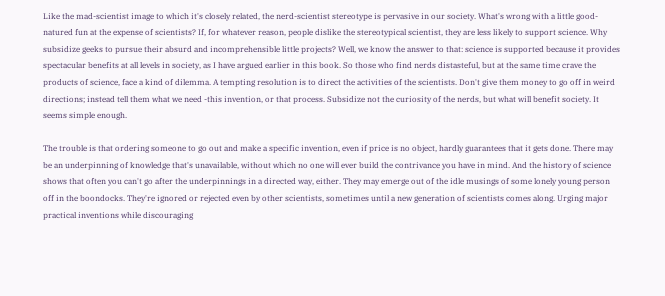Like the mad-scientist image to which it's closely related, the nerd-scientist stereotype is pervasive in our society. What's wrong with a little good-natured fun at the expense of scientists? If, for whatever reason, people dislike the stereotypical scientist, they are less likely to support science. Why subsidize geeks to pursue their absurd and incomprehensible little projects? Well, we know the answer to that: science is supported because it provides spectacular benefits at all levels in society, as I have argued earlier in this book. So those who find nerds distasteful, but at the same time crave the products of science, face a kind of dilemma. A tempting resolution is to direct the activities of the scientists. Don't give them money to go off in weird directions; instead tell them what we need -this invention, or that process. Subsidize not the curiosity of the nerds, but what will benefit society. It seems simple enough.

The trouble is that ordering someone to go out and make a specific invention, even if price is no object, hardly guarantees that it gets done. There may be an underpinning of knowledge that's unavailable, without which no one will ever build the contrivance you have in mind. And the history of science shows that often you can't go after the underpinnings in a directed way, either. They may emerge out of the idle musings of some lonely young person off in the boondocks. They're ignored or rejected even by other scientists, sometimes until a new generation of scientists comes along. Urging major practical inventions while discouraging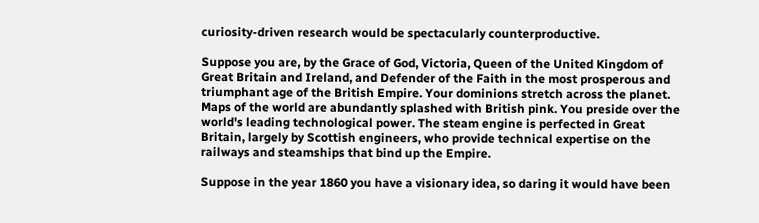curiosity-driven research would be spectacularly counterproductive.

Suppose you are, by the Grace of God, Victoria, Queen of the United Kingdom of Great Britain and Ireland, and Defender of the Faith in the most prosperous and triumphant age of the British Empire. Your dominions stretch across the planet. Maps of the world are abundantly splashed with British pink. You preside over the world's leading technological power. The steam engine is perfected in Great Britain, largely by Scottish engineers, who provide technical expertise on the railways and steamships that bind up the Empire.

Suppose in the year 1860 you have a visionary idea, so daring it would have been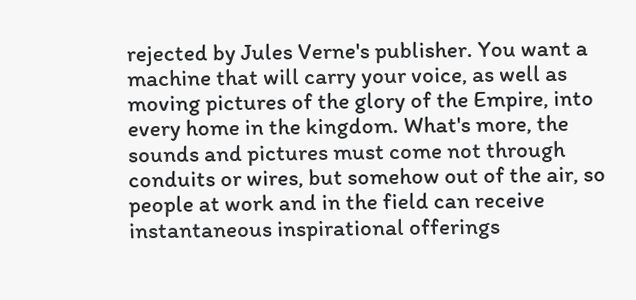rejected by Jules Verne's publisher. You want a machine that will carry your voice, as well as moving pictures of the glory of the Empire, into every home in the kingdom. What's more, the sounds and pictures must come not through conduits or wires, but somehow out of the air, so people at work and in the field can receive instantaneous inspirational offerings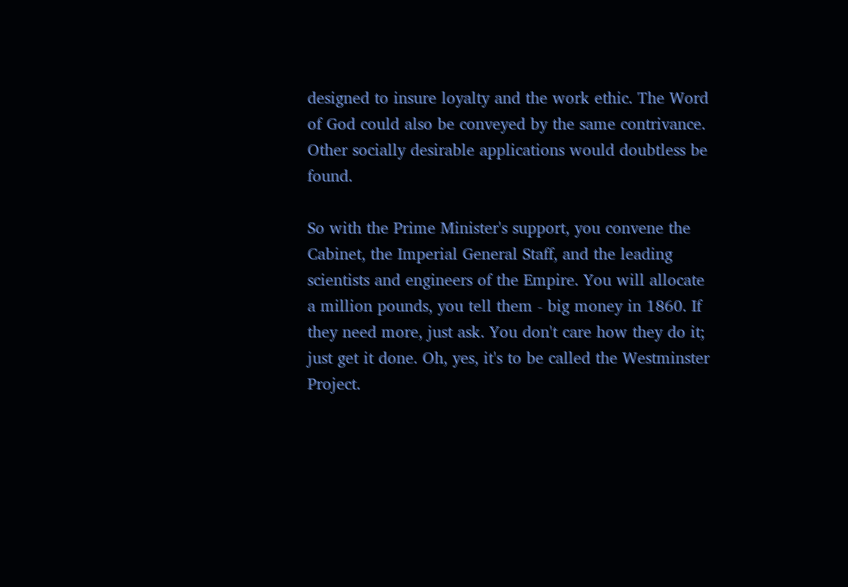designed to insure loyalty and the work ethic. The Word of God could also be conveyed by the same contrivance. Other socially desirable applications would doubtless be found.

So with the Prime Minister's support, you convene the Cabinet, the Imperial General Staff, and the leading scientists and engineers of the Empire. You will allocate a million pounds, you tell them - big money in 1860. If they need more, just ask. You don't care how they do it; just get it done. Oh, yes, it's to be called the Westminster Project.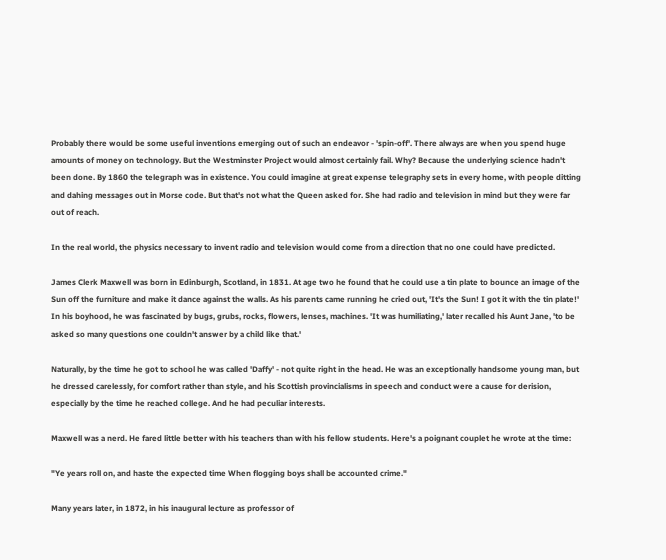Probably there would be some useful inventions emerging out of such an endeavor - 'spin-off'. There always are when you spend huge amounts of money on technology. But the Westminster Project would almost certainly fail. Why? Because the underlying science hadn't been done. By 1860 the telegraph was in existence. You could imagine at great expense telegraphy sets in every home, with people ditting and dahing messages out in Morse code. But that's not what the Queen asked for. She had radio and television in mind but they were far out of reach.

In the real world, the physics necessary to invent radio and television would come from a direction that no one could have predicted.

James Clerk Maxwell was born in Edinburgh, Scotland, in 1831. At age two he found that he could use a tin plate to bounce an image of the Sun off the furniture and make it dance against the walls. As his parents came running he cried out, 'It's the Sun! I got it with the tin plate!' In his boyhood, he was fascinated by bugs, grubs, rocks, flowers, lenses, machines. 'It was humiliating,' later recalled his Aunt Jane, 'to be asked so many questions one couldn't answer by a child like that.'

Naturally, by the time he got to school he was called 'Daffy' - not quite right in the head. He was an exceptionally handsome young man, but he dressed carelessly, for comfort rather than style, and his Scottish provincialisms in speech and conduct were a cause for derision, especially by the time he reached college. And he had peculiar interests.

Maxwell was a nerd. He fared little better with his teachers than with his fellow students. Here's a poignant couplet he wrote at the time:

"Ye years roll on, and haste the expected time When flogging boys shall be accounted crime."

Many years later, in 1872, in his inaugural lecture as professor of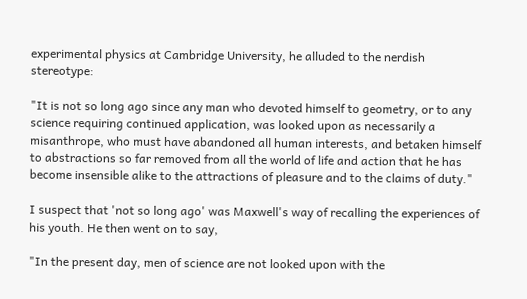experimental physics at Cambridge University, he alluded to the nerdish stereotype:

"It is not so long ago since any man who devoted himself to geometry, or to any science requiring continued application, was looked upon as necessarily a misanthrope, who must have abandoned all human interests, and betaken himself to abstractions so far removed from all the world of life and action that he has become insensible alike to the attractions of pleasure and to the claims of duty."

I suspect that 'not so long ago' was Maxwell's way of recalling the experiences of his youth. He then went on to say,

"In the present day, men of science are not looked upon with the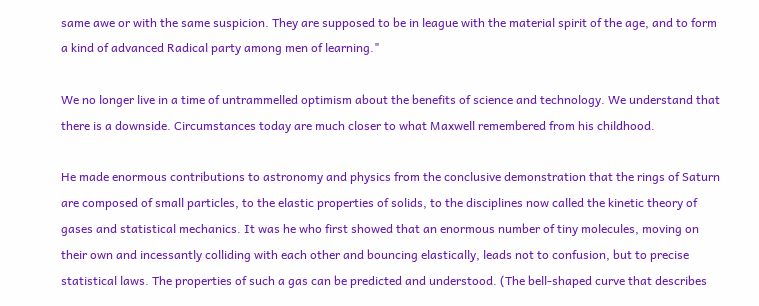same awe or with the same suspicion. They are supposed to be in league with the material spirit of the age, and to form a kind of advanced Radical party among men of learning."

We no longer live in a time of untrammelled optimism about the benefits of science and technology. We understand that there is a downside. Circumstances today are much closer to what Maxwell remembered from his childhood.

He made enormous contributions to astronomy and physics from the conclusive demonstration that the rings of Saturn are composed of small particles, to the elastic properties of solids, to the disciplines now called the kinetic theory of gases and statistical mechanics. It was he who first showed that an enormous number of tiny molecules, moving on their own and incessantly colliding with each other and bouncing elastically, leads not to confusion, but to precise statistical laws. The properties of such a gas can be predicted and understood. (The bell-shaped curve that describes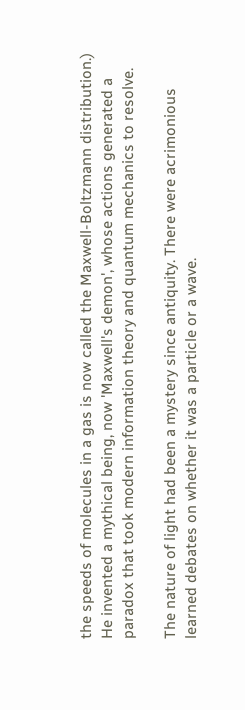the speeds of molecules in a gas is now called the Maxwell-Boltzmann distribution.) He invented a mythical being, now 'Maxwell's demon', whose actions generated a paradox that took modern information theory and quantum mechanics to resolve.

The nature of light had been a mystery since antiquity. There were acrimonious learned debates on whether it was a particle or a wave.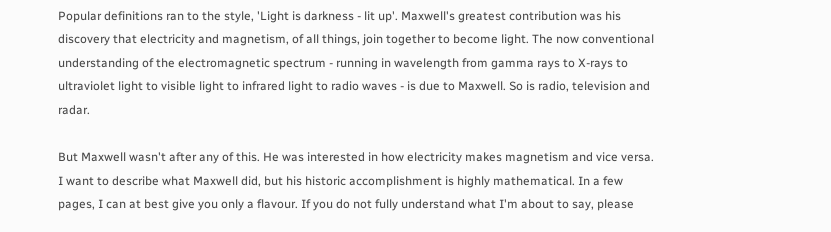Popular definitions ran to the style, 'Light is darkness - lit up'. Maxwell's greatest contribution was his discovery that electricity and magnetism, of all things, join together to become light. The now conventional understanding of the electromagnetic spectrum - running in wavelength from gamma rays to X-rays to ultraviolet light to visible light to infrared light to radio waves - is due to Maxwell. So is radio, television and radar.

But Maxwell wasn't after any of this. He was interested in how electricity makes magnetism and vice versa. I want to describe what Maxwell did, but his historic accomplishment is highly mathematical. In a few pages, I can at best give you only a flavour. If you do not fully understand what I'm about to say, please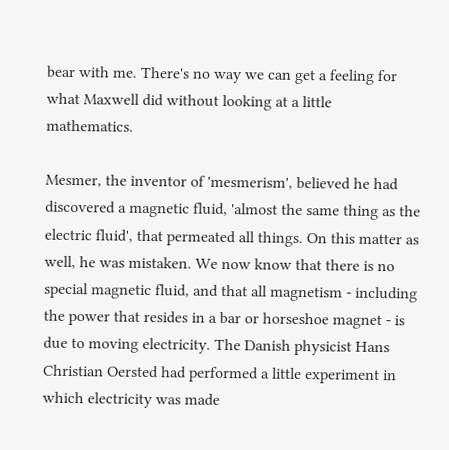bear with me. There's no way we can get a feeling for what Maxwell did without looking at a little mathematics.

Mesmer, the inventor of 'mesmerism', believed he had discovered a magnetic fluid, 'almost the same thing as the electric fluid', that permeated all things. On this matter as well, he was mistaken. We now know that there is no special magnetic fluid, and that all magnetism - including the power that resides in a bar or horseshoe magnet - is due to moving electricity. The Danish physicist Hans Christian Oersted had performed a little experiment in which electricity was made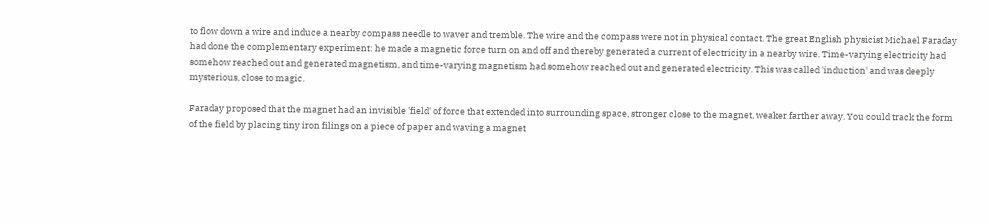to flow down a wire and induce a nearby compass needle to waver and tremble. The wire and the compass were not in physical contact. The great English physicist Michael Faraday had done the complementary experiment: he made a magnetic force turn on and off and thereby generated a current of electricity in a nearby wire. Time-varying electricity had somehow reached out and generated magnetism, and time-varying magnetism had somehow reached out and generated electricity. This was called 'induction' and was deeply mysterious, close to magic.

Faraday proposed that the magnet had an invisible 'field' of force that extended into surrounding space, stronger close to the magnet, weaker farther away. You could track the form of the field by placing tiny iron filings on a piece of paper and waving a magnet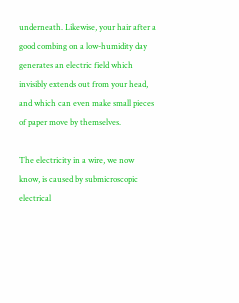underneath. Likewise, your hair after a good combing on a low-humidity day generates an electric field which invisibly extends out from your head, and which can even make small pieces of paper move by themselves.

The electricity in a wire, we now know, is caused by submicroscopic electrical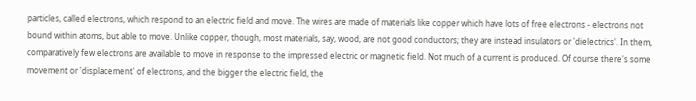particles, called electrons, which respond to an electric field and move. The wires are made of materials like copper which have lots of free electrons - electrons not bound within atoms, but able to move. Unlike copper, though, most materials, say, wood, are not good conductors; they are instead insulators or 'dielectrics'. In them, comparatively few electrons are available to move in response to the impressed electric or magnetic field. Not much of a current is produced. Of course there's some movement or 'displacement' of electrons, and the bigger the electric field, the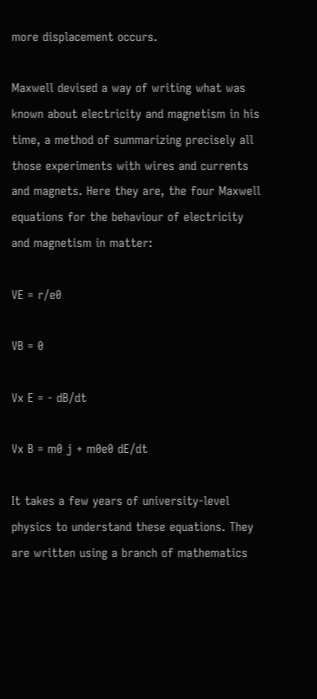more displacement occurs.

Maxwell devised a way of writing what was known about electricity and magnetism in his time, a method of summarizing precisely all those experiments with wires and currents and magnets. Here they are, the four Maxwell equations for the behaviour of electricity and magnetism in matter:

VE = r/e0

VB = 0

Vx E = - dB/dt

Vx B = m0 j + m0e0 dE/dt

It takes a few years of university-level physics to understand these equations. They are written using a branch of mathematics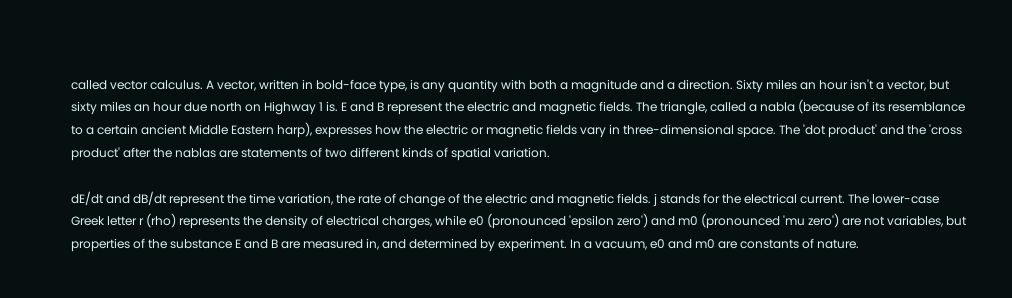called vector calculus. A vector, written in bold-face type, is any quantity with both a magnitude and a direction. Sixty miles an hour isn't a vector, but sixty miles an hour due north on Highway 1 is. E and B represent the electric and magnetic fields. The triangle, called a nabla (because of its resemblance to a certain ancient Middle Eastern harp), expresses how the electric or magnetic fields vary in three-dimensional space. The 'dot product' and the 'cross product' after the nablas are statements of two different kinds of spatial variation.

dE/dt and dB/dt represent the time variation, the rate of change of the electric and magnetic fields. j stands for the electrical current. The lower-case Greek letter r (rho) represents the density of electrical charges, while e0 (pronounced 'epsilon zero') and m0 (pronounced 'mu zero') are not variables, but properties of the substance E and B are measured in, and determined by experiment. In a vacuum, e0 and m0 are constants of nature.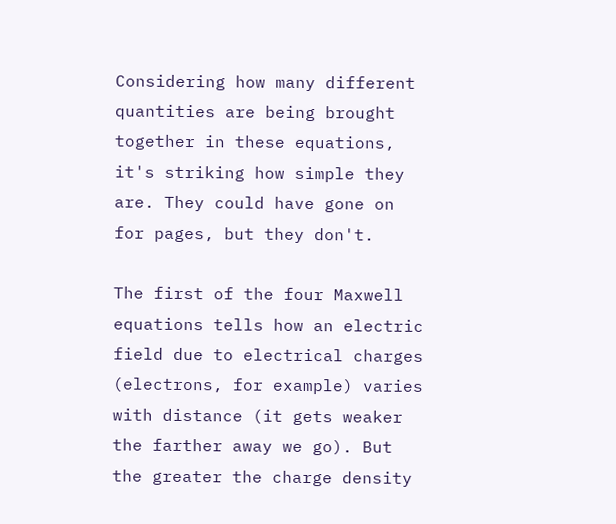Considering how many different quantities are being brought together in these equations, it's striking how simple they are. They could have gone on for pages, but they don't.

The first of the four Maxwell equations tells how an electric field due to electrical charges (electrons, for example) varies with distance (it gets weaker the farther away we go). But the greater the charge density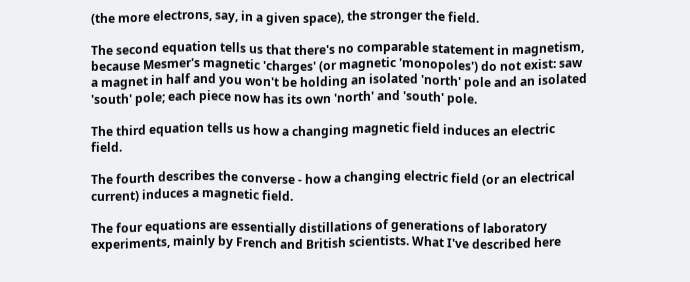(the more electrons, say, in a given space), the stronger the field.

The second equation tells us that there's no comparable statement in magnetism, because Mesmer's magnetic 'charges' (or magnetic 'monopoles') do not exist: saw a magnet in half and you won't be holding an isolated 'north' pole and an isolated 'south' pole; each piece now has its own 'north' and 'south' pole.

The third equation tells us how a changing magnetic field induces an electric field.

The fourth describes the converse - how a changing electric field (or an electrical current) induces a magnetic field.

The four equations are essentially distillations of generations of laboratory experiments, mainly by French and British scientists. What I've described here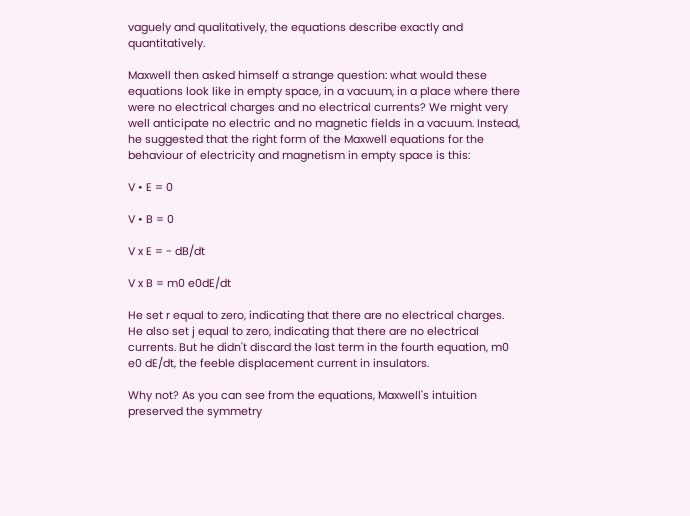vaguely and qualitatively, the equations describe exactly and quantitatively.

Maxwell then asked himself a strange question: what would these equations look like in empty space, in a vacuum, in a place where there were no electrical charges and no electrical currents? We might very well anticipate no electric and no magnetic fields in a vacuum. Instead, he suggested that the right form of the Maxwell equations for the behaviour of electricity and magnetism in empty space is this:

V • E = 0

V • B = 0

V x E = - dB/dt

V x B = m0 e0dE/dt

He set r equal to zero, indicating that there are no electrical charges. He also set j equal to zero, indicating that there are no electrical currents. But he didn't discard the last term in the fourth equation, m0 e0 dE/dt, the feeble displacement current in insulators.

Why not? As you can see from the equations, Maxwell's intuition preserved the symmetry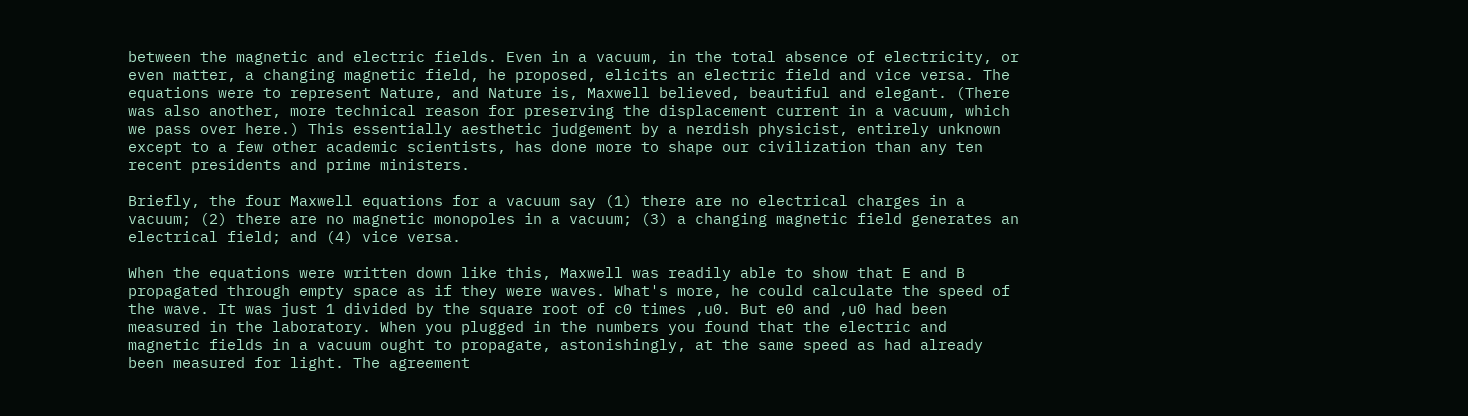between the magnetic and electric fields. Even in a vacuum, in the total absence of electricity, or even matter, a changing magnetic field, he proposed, elicits an electric field and vice versa. The equations were to represent Nature, and Nature is, Maxwell believed, beautiful and elegant. (There was also another, more technical reason for preserving the displacement current in a vacuum, which we pass over here.) This essentially aesthetic judgement by a nerdish physicist, entirely unknown except to a few other academic scientists, has done more to shape our civilization than any ten recent presidents and prime ministers.

Briefly, the four Maxwell equations for a vacuum say (1) there are no electrical charges in a vacuum; (2) there are no magnetic monopoles in a vacuum; (3) a changing magnetic field generates an electrical field; and (4) vice versa.

When the equations were written down like this, Maxwell was readily able to show that E and B propagated through empty space as if they were waves. What's more, he could calculate the speed of the wave. It was just 1 divided by the square root of c0 times ,u0. But e0 and ,u0 had been measured in the laboratory. When you plugged in the numbers you found that the electric and magnetic fields in a vacuum ought to propagate, astonishingly, at the same speed as had already been measured for light. The agreement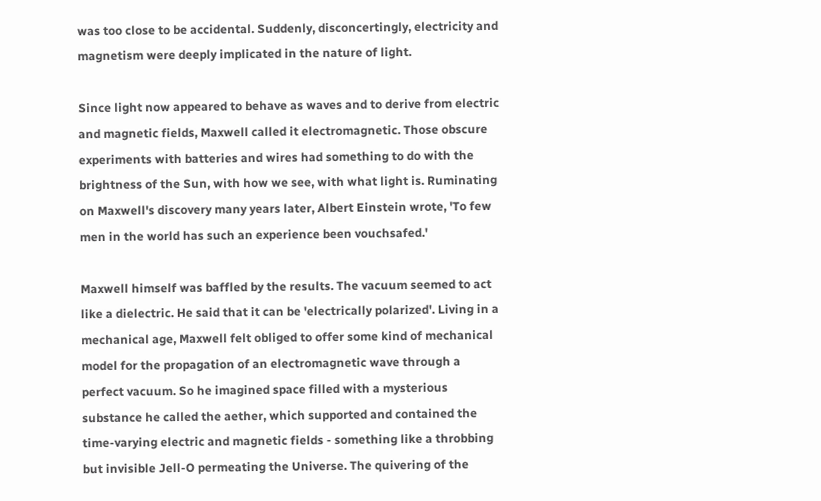was too close to be accidental. Suddenly, disconcertingly, electricity and magnetism were deeply implicated in the nature of light.

Since light now appeared to behave as waves and to derive from electric and magnetic fields, Maxwell called it electromagnetic. Those obscure experiments with batteries and wires had something to do with the brightness of the Sun, with how we see, with what light is. Ruminating on Maxwell's discovery many years later, Albert Einstein wrote, 'To few men in the world has such an experience been vouchsafed.'

Maxwell himself was baffled by the results. The vacuum seemed to act like a dielectric. He said that it can be 'electrically polarized'. Living in a mechanical age, Maxwell felt obliged to offer some kind of mechanical model for the propagation of an electromagnetic wave through a perfect vacuum. So he imagined space filled with a mysterious substance he called the aether, which supported and contained the time-varying electric and magnetic fields - something like a throbbing but invisible Jell-O permeating the Universe. The quivering of the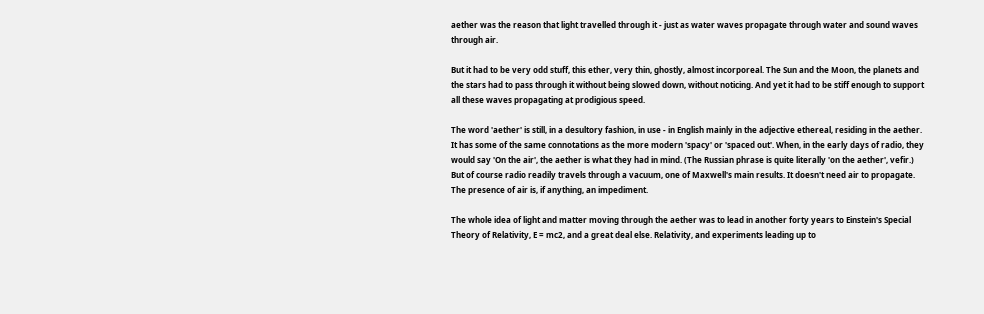aether was the reason that light travelled through it - just as water waves propagate through water and sound waves through air.

But it had to be very odd stuff, this ether, very thin, ghostly, almost incorporeal. The Sun and the Moon, the planets and the stars had to pass through it without being slowed down, without noticing. And yet it had to be stiff enough to support all these waves propagating at prodigious speed.

The word 'aether' is still, in a desultory fashion, in use - in English mainly in the adjective ethereal, residing in the aether. It has some of the same connotations as the more modern 'spacy' or 'spaced out'. When, in the early days of radio, they would say 'On the air', the aether is what they had in mind. (The Russian phrase is quite literally 'on the aether', vefir.) But of course radio readily travels through a vacuum, one of Maxwell's main results. It doesn't need air to propagate. The presence of air is, if anything, an impediment.

The whole idea of light and matter moving through the aether was to lead in another forty years to Einstein's Special Theory of Relativity, E = mc2, and a great deal else. Relativity, and experiments leading up to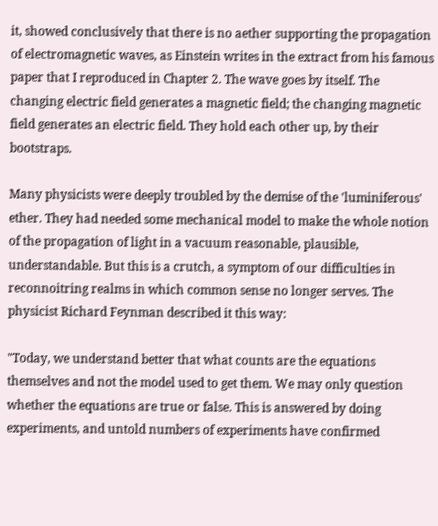it, showed conclusively that there is no aether supporting the propagation of electromagnetic waves, as Einstein writes in the extract from his famous paper that I reproduced in Chapter 2. The wave goes by itself. The changing electric field generates a magnetic field; the changing magnetic field generates an electric field. They hold each other up, by their bootstraps.

Many physicists were deeply troubled by the demise of the 'luminiferous' ether. They had needed some mechanical model to make the whole notion of the propagation of light in a vacuum reasonable, plausible, understandable. But this is a crutch, a symptom of our difficulties in reconnoitring realms in which common sense no longer serves. The physicist Richard Feynman described it this way:

"Today, we understand better that what counts are the equations themselves and not the model used to get them. We may only question whether the equations are true or false. This is answered by doing experiments, and untold numbers of experiments have confirmed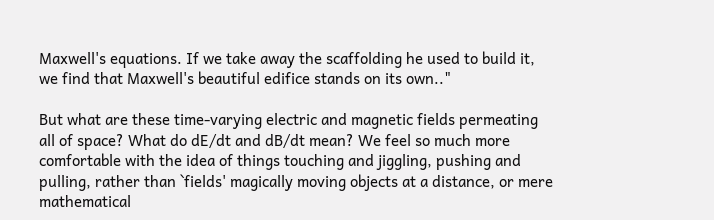Maxwell's equations. If we take away the scaffolding he used to build it, we find that Maxwell's beautiful edifice stands on its own.."

But what are these time-varying electric and magnetic fields permeating all of space? What do dE/dt and dB/dt mean? We feel so much more comfortable with the idea of things touching and jiggling, pushing and pulling, rather than `fields' magically moving objects at a distance, or mere mathematical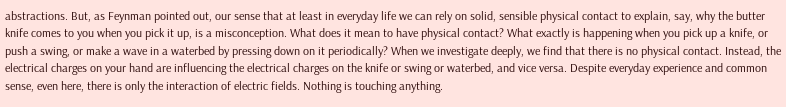abstractions. But, as Feynman pointed out, our sense that at least in everyday life we can rely on solid, sensible physical contact to explain, say, why the butter knife comes to you when you pick it up, is a misconception. What does it mean to have physical contact? What exactly is happening when you pick up a knife, or push a swing, or make a wave in a waterbed by pressing down on it periodically? When we investigate deeply, we find that there is no physical contact. Instead, the electrical charges on your hand are influencing the electrical charges on the knife or swing or waterbed, and vice versa. Despite everyday experience and common sense, even here, there is only the interaction of electric fields. Nothing is touching anything.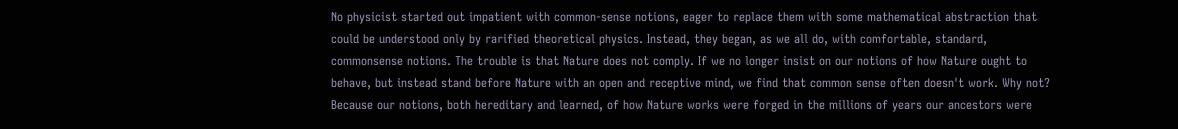No physicist started out impatient with common-sense notions, eager to replace them with some mathematical abstraction that could be understood only by rarified theoretical physics. Instead, they began, as we all do, with comfortable, standard, commonsense notions. The trouble is that Nature does not comply. If we no longer insist on our notions of how Nature ought to behave, but instead stand before Nature with an open and receptive mind, we find that common sense often doesn't work. Why not? Because our notions, both hereditary and learned, of how Nature works were forged in the millions of years our ancestors were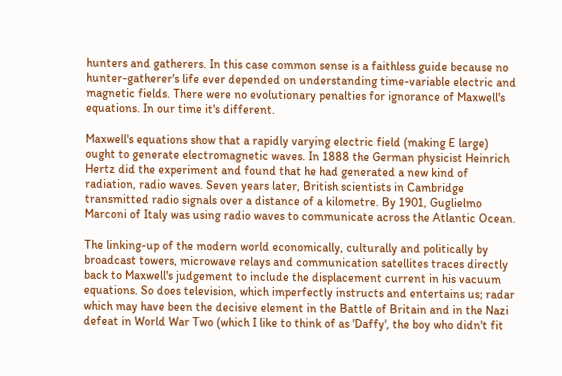hunters and gatherers. In this case common sense is a faithless guide because no hunter-gatherer's life ever depended on understanding time-variable electric and magnetic fields. There were no evolutionary penalties for ignorance of Maxwell's equations. In our time it's different.

Maxwell's equations show that a rapidly varying electric field (making E large) ought to generate electromagnetic waves. In 1888 the German physicist Heinrich Hertz did the experiment and found that he had generated a new kind of radiation, radio waves. Seven years later, British scientists in Cambridge transmitted radio signals over a distance of a kilometre. By 1901, Guglielmo Marconi of Italy was using radio waves to communicate across the Atlantic Ocean.

The linking-up of the modern world economically, culturally and politically by broadcast towers, microwave relays and communication satellites traces directly back to Maxwell's judgement to include the displacement current in his vacuum equations. So does television, which imperfectly instructs and entertains us; radar which may have been the decisive element in the Battle of Britain and in the Nazi defeat in World War Two (which I like to think of as 'Daffy', the boy who didn't fit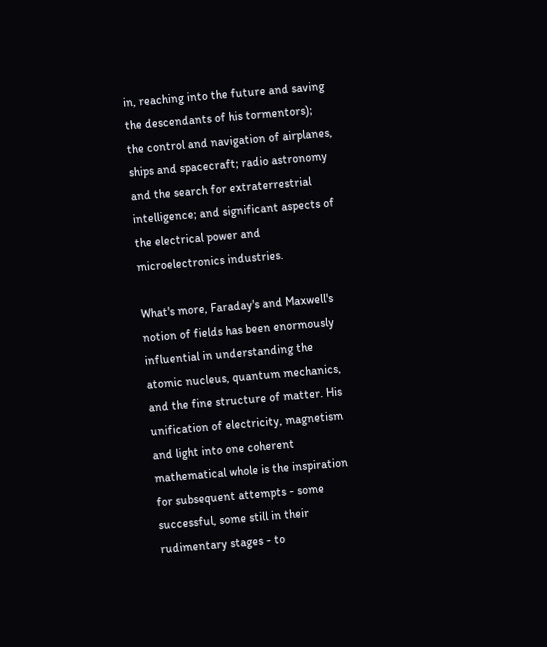in, reaching into the future and saving the descendants of his tormentors); the control and navigation of airplanes, ships and spacecraft; radio astronomy and the search for extraterrestrial intelligence; and significant aspects of the electrical power and microelectronics industries.

What's more, Faraday's and Maxwell's notion of fields has been enormously influential in understanding the atomic nucleus, quantum mechanics, and the fine structure of matter. His unification of electricity, magnetism and light into one coherent mathematical whole is the inspiration for subsequent attempts - some successful, some still in their rudimentary stages - to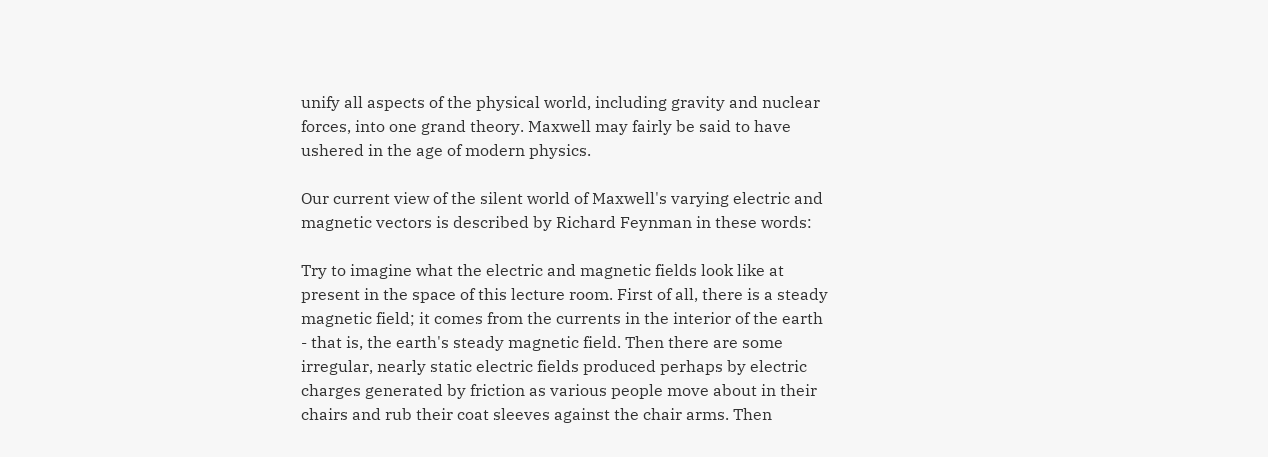unify all aspects of the physical world, including gravity and nuclear forces, into one grand theory. Maxwell may fairly be said to have ushered in the age of modern physics.

Our current view of the silent world of Maxwell's varying electric and magnetic vectors is described by Richard Feynman in these words:

Try to imagine what the electric and magnetic fields look like at present in the space of this lecture room. First of all, there is a steady magnetic field; it comes from the currents in the interior of the earth - that is, the earth's steady magnetic field. Then there are some irregular, nearly static electric fields produced perhaps by electric charges generated by friction as various people move about in their chairs and rub their coat sleeves against the chair arms. Then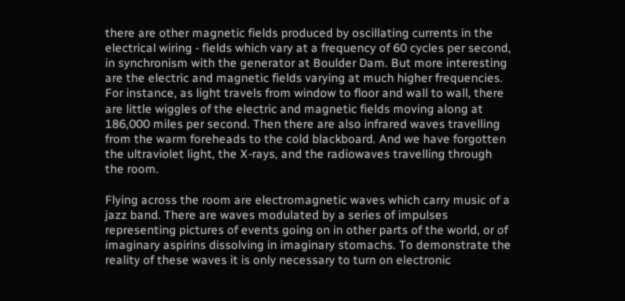there are other magnetic fields produced by oscillating currents in the electrical wiring - fields which vary at a frequency of 60 cycles per second, in synchronism with the generator at Boulder Dam. But more interesting are the electric and magnetic fields varying at much higher frequencies. For instance, as light travels from window to floor and wall to wall, there are little wiggles of the electric and magnetic fields moving along at 186,000 miles per second. Then there are also infrared waves travelling from the warm foreheads to the cold blackboard. And we have forgotten the ultraviolet light, the X-rays, and the radiowaves travelling through the room.

Flying across the room are electromagnetic waves which carry music of a jazz band. There are waves modulated by a series of impulses representing pictures of events going on in other parts of the world, or of imaginary aspirins dissolving in imaginary stomachs. To demonstrate the reality of these waves it is only necessary to turn on electronic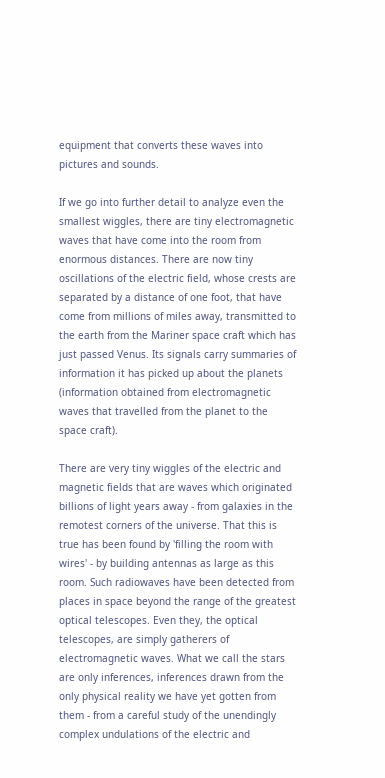equipment that converts these waves into pictures and sounds.

If we go into further detail to analyze even the smallest wiggles, there are tiny electromagnetic waves that have come into the room from enormous distances. There are now tiny oscillations of the electric field, whose crests are separated by a distance of one foot, that have come from millions of miles away, transmitted to the earth from the Mariner space craft which has just passed Venus. Its signals carry summaries of information it has picked up about the planets (information obtained from electromagnetic waves that travelled from the planet to the space craft).

There are very tiny wiggles of the electric and magnetic fields that are waves which originated billions of light years away - from galaxies in the remotest corners of the universe. That this is true has been found by 'filling the room with wires' - by building antennas as large as this room. Such radiowaves have been detected from places in space beyond the range of the greatest optical telescopes. Even they, the optical telescopes, are simply gatherers of electromagnetic waves. What we call the stars are only inferences, inferences drawn from the only physical reality we have yet gotten from them - from a careful study of the unendingly complex undulations of the electric and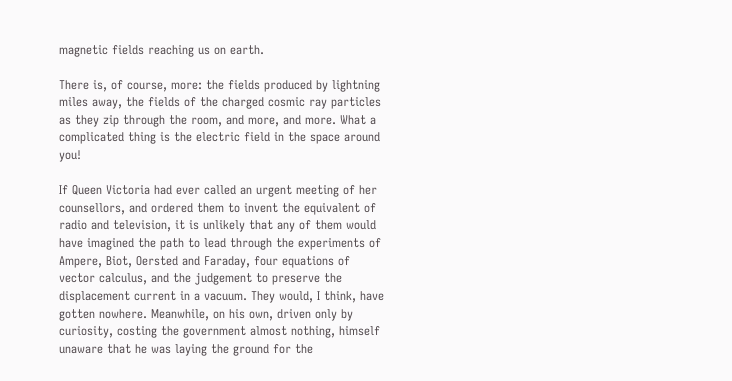magnetic fields reaching us on earth.

There is, of course, more: the fields produced by lightning miles away, the fields of the charged cosmic ray particles as they zip through the room, and more, and more. What a complicated thing is the electric field in the space around you!

If Queen Victoria had ever called an urgent meeting of her counsellors, and ordered them to invent the equivalent of radio and television, it is unlikely that any of them would have imagined the path to lead through the experiments of Ampere, Biot, Oersted and Faraday, four equations of vector calculus, and the judgement to preserve the displacement current in a vacuum. They would, I think, have gotten nowhere. Meanwhile, on his own, driven only by curiosity, costing the government almost nothing, himself unaware that he was laying the ground for the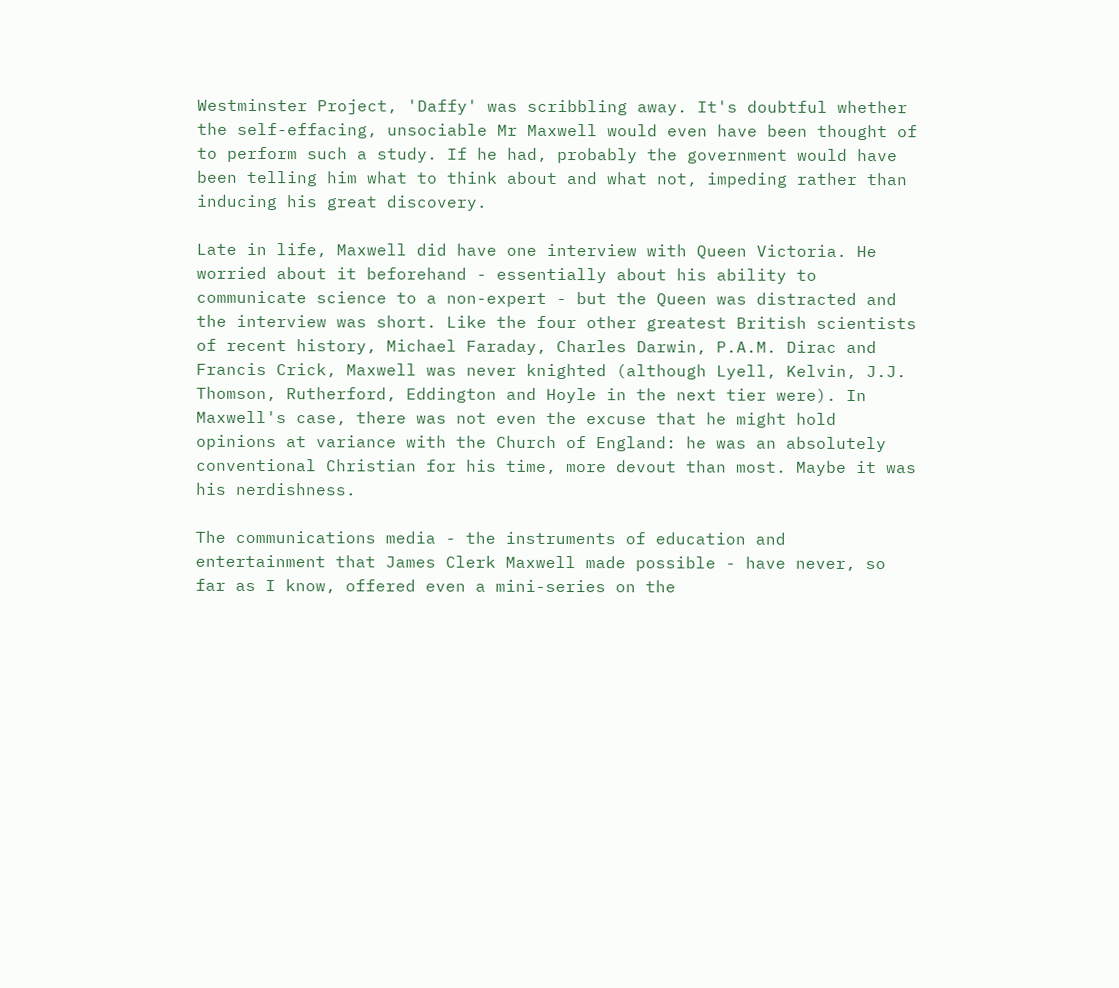Westminster Project, 'Daffy' was scribbling away. It's doubtful whether the self-effacing, unsociable Mr Maxwell would even have been thought of to perform such a study. If he had, probably the government would have been telling him what to think about and what not, impeding rather than inducing his great discovery.

Late in life, Maxwell did have one interview with Queen Victoria. He worried about it beforehand - essentially about his ability to communicate science to a non-expert - but the Queen was distracted and the interview was short. Like the four other greatest British scientists of recent history, Michael Faraday, Charles Darwin, P.A.M. Dirac and Francis Crick, Maxwell was never knighted (although Lyell, Kelvin, J.J. Thomson, Rutherford, Eddington and Hoyle in the next tier were). In Maxwell's case, there was not even the excuse that he might hold opinions at variance with the Church of England: he was an absolutely conventional Christian for his time, more devout than most. Maybe it was his nerdishness.

The communications media - the instruments of education and entertainment that James Clerk Maxwell made possible - have never, so far as I know, offered even a mini-series on the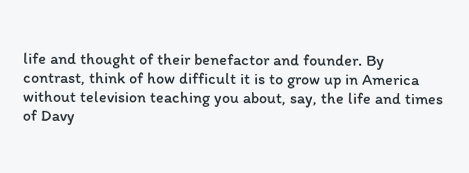life and thought of their benefactor and founder. By contrast, think of how difficult it is to grow up in America without television teaching you about, say, the life and times of Davy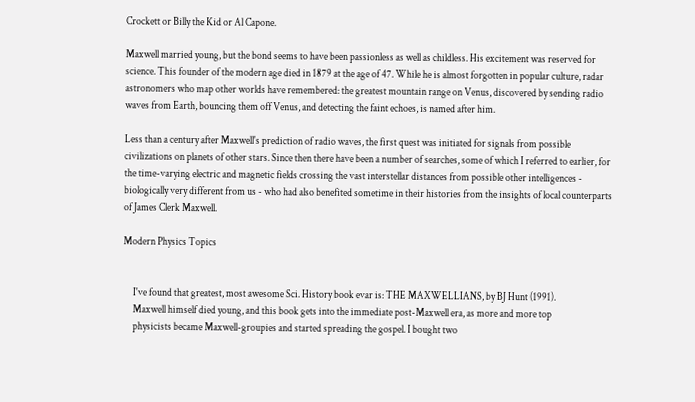Crockett or Billy the Kid or Al Capone.

Maxwell married young, but the bond seems to have been passionless as well as childless. His excitement was reserved for science. This founder of the modern age died in 1879 at the age of 47. While he is almost forgotten in popular culture, radar astronomers who map other worlds have remembered: the greatest mountain range on Venus, discovered by sending radio waves from Earth, bouncing them off Venus, and detecting the faint echoes, is named after him.

Less than a century after Maxwell's prediction of radio waves, the first quest was initiated for signals from possible civilizations on planets of other stars. Since then there have been a number of searches, some of which I referred to earlier, for the time-varying electric and magnetic fields crossing the vast interstellar distances from possible other intelligences - biologically very different from us - who had also benefited sometime in their histories from the insights of local counterparts of James Clerk Maxwell.

Modern Physics Topics


     I've found that greatest, most awesome Sci. History book evar is: THE MAXWELLIANS, by BJ Hunt (1991).
     Maxwell himself died young, and this book gets into the immediate post-Maxwell era, as more and more top
     physicists became Maxwell-groupies and started spreading the gospel. I bought two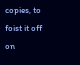copies, to foist it off on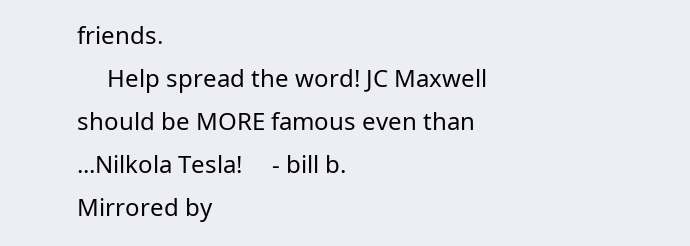friends.
     Help spread the word! JC Maxwell should be MORE famous even than ...Nilkola Tesla!     - bill b.
Mirrored by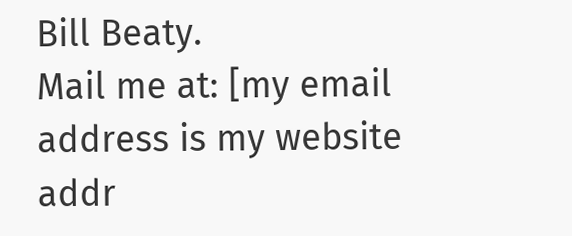Bill Beaty.
Mail me at: [my email address is my website addr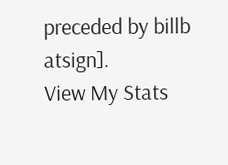preceded by billb atsign].
View My Stats